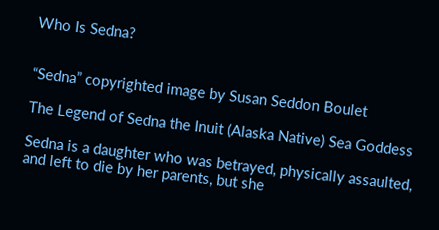Who Is Sedna?


“Sedna” copyrighted image by Susan Seddon Boulet

The Legend of Sedna the Inuit (Alaska Native) Sea Goddess

Sedna is a daughter who was betrayed, physically assaulted, and left to die by her parents, but she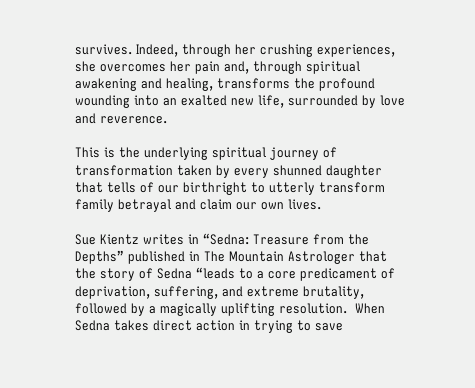survives. Indeed, through her crushing experiences, she overcomes her pain and, through spiritual awakening and healing, transforms the profound wounding into an exalted new life, surrounded by love and reverence.

This is the underlying spiritual journey of transformation taken by every shunned daughter that tells of our birthright to utterly transform family betrayal and claim our own lives.

Sue Kientz writes in “Sedna: Treasure from the Depths” published in The Mountain Astrologer that the story of Sedna “leads to a core predicament of deprivation, suffering, and extreme brutality, followed by a magically uplifting resolution.  When Sedna takes direct action in trying to save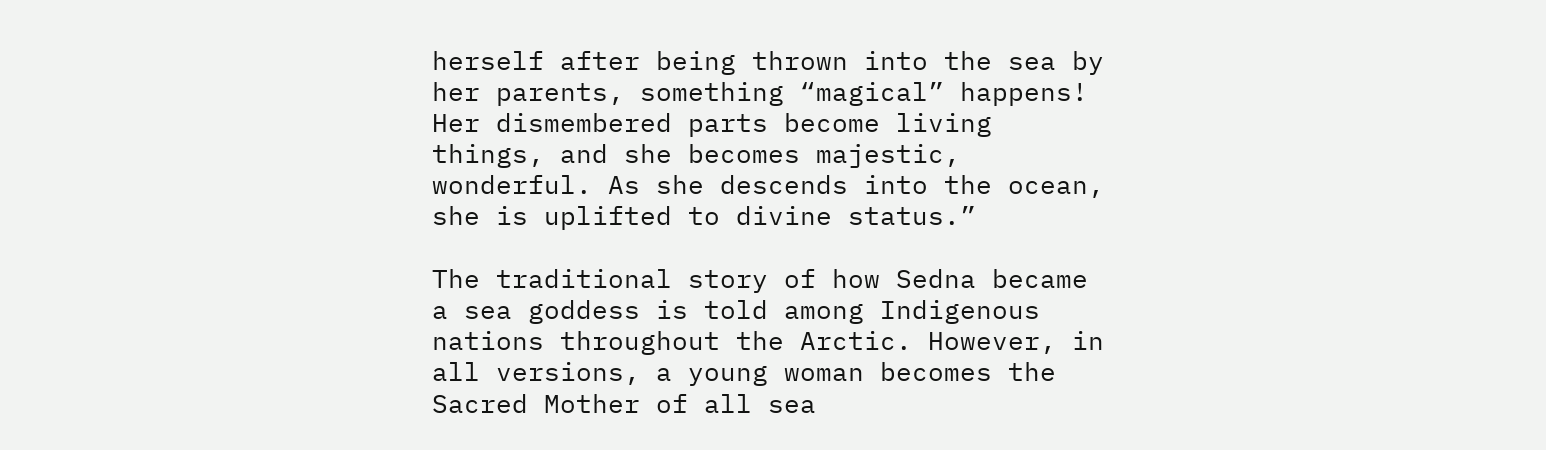herself after being thrown into the sea by her parents, something “magical” happens! Her dismembered parts become living things, and she becomes majestic, wonderful. As she descends into the ocean, she is uplifted to divine status.”

The traditional story of how Sedna became a sea goddess is told among Indigenous nations throughout the Arctic. However, in all versions, a young woman becomes the Sacred Mother of all sea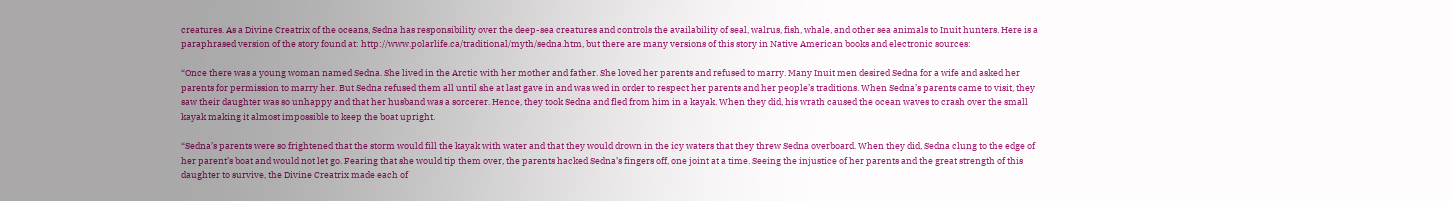creatures. As a Divine Creatrix of the oceans, Sedna has responsibility over the deep-sea creatures and controls the availability of seal, walrus, fish, whale, and other sea animals to Inuit hunters. Here is a paraphrased version of the story found at: http://www.polarlife.ca/traditional/myth/sedna.htm, but there are many versions of this story in Native American books and electronic sources:

“Once there was a young woman named Sedna. She lived in the Arctic with her mother and father. She loved her parents and refused to marry. Many Inuit men desired Sedna for a wife and asked her parents for permission to marry her. But Sedna refused them all until she at last gave in and was wed in order to respect her parents and her people’s traditions. When Sedna’s parents came to visit, they saw their daughter was so unhappy and that her husband was a sorcerer. Hence, they took Sedna and fled from him in a kayak. When they did, his wrath caused the ocean waves to crash over the small kayak making it almost impossible to keep the boat upright.

“Sedna’s parents were so frightened that the storm would fill the kayak with water and that they would drown in the icy waters that they threw Sedna overboard. When they did, Sedna clung to the edge of her parent’s boat and would not let go. Fearing that she would tip them over, the parents hacked Sedna’s fingers off, one joint at a time. Seeing the injustice of her parents and the great strength of this daughter to survive, the Divine Creatrix made each of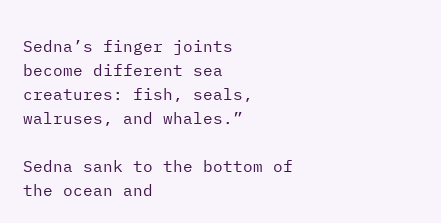Sedna’s finger joints become different sea creatures: fish, seals, walruses, and whales.”

Sedna sank to the bottom of the ocean and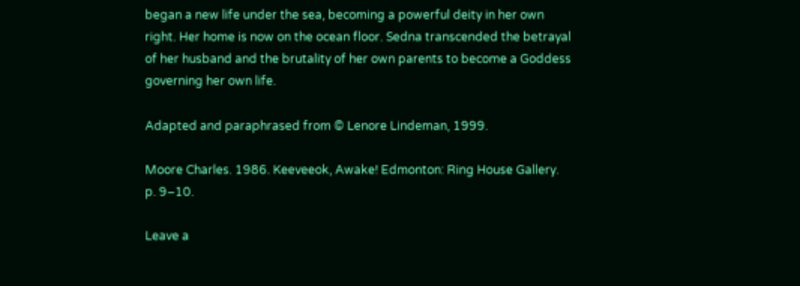began a new life under the sea, becoming a powerful deity in her own right. Her home is now on the ocean floor. Sedna transcended the betrayal of her husband and the brutality of her own parents to become a Goddess governing her own life.

Adapted and paraphrased from © Lenore Lindeman, 1999.

Moore Charles. 1986. Keeveeok, Awake! Edmonton: Ring House Gallery. p. 9–10.

Leave a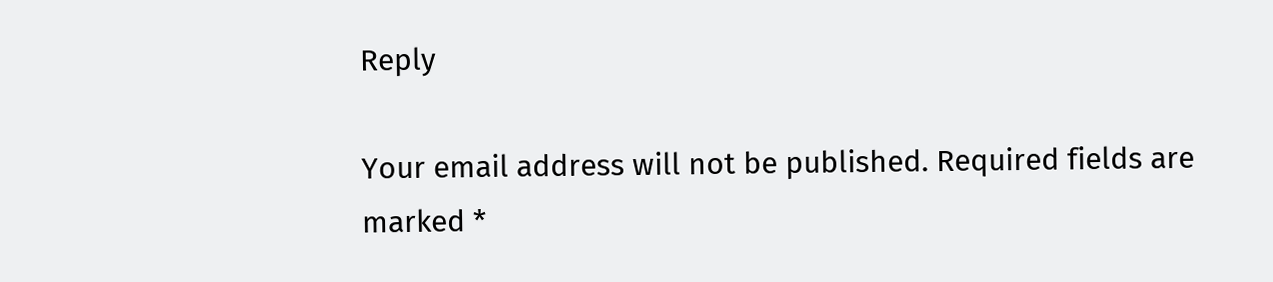Reply

Your email address will not be published. Required fields are marked *